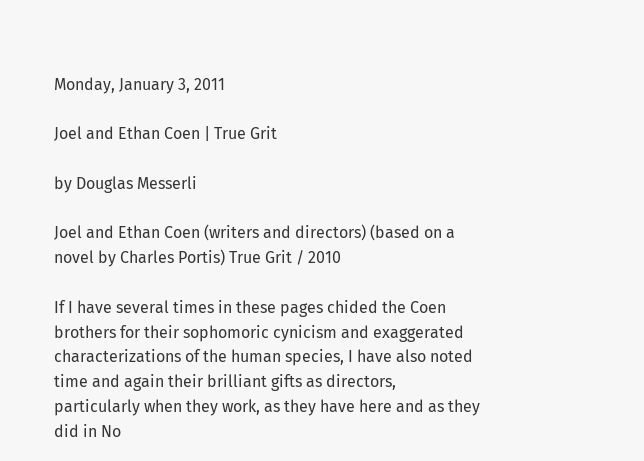Monday, January 3, 2011

Joel and Ethan Coen | True Grit

by Douglas Messerli

Joel and Ethan Coen (writers and directors) (based on a novel by Charles Portis) True Grit / 2010

If I have several times in these pages chided the Coen brothers for their sophomoric cynicism and exaggerated characterizations of the human species, I have also noted time and again their brilliant gifts as directors, particularly when they work, as they have here and as they did in No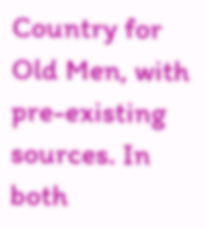Country for Old Men, with pre-existing sources. In both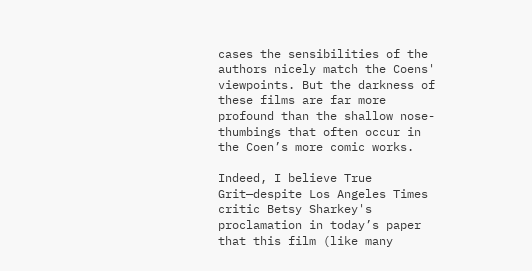cases the sensibilities of the authors nicely match the Coens' viewpoints. But the darkness of these films are far more profound than the shallow nose-thumbings that often occur in the Coen’s more comic works.

Indeed, I believe True Grit—despite Los Angeles Times critic Betsy Sharkey's proclamation in today’s paper that this film (like many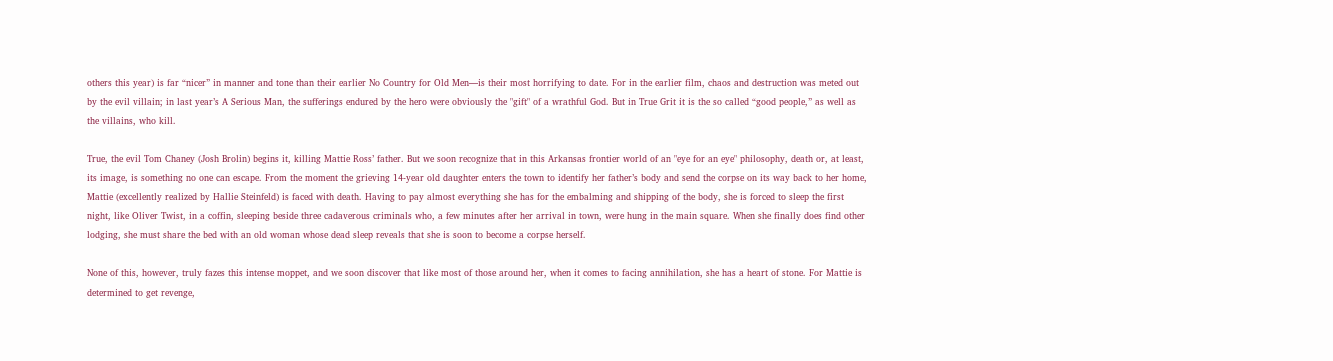others this year) is far “nicer” in manner and tone than their earlier No Country for Old Men—is their most horrifying to date. For in the earlier film, chaos and destruction was meted out by the evil villain; in last year’s A Serious Man, the sufferings endured by the hero were obviously the "gift" of a wrathful God. But in True Grit it is the so called “good people,” as well as the villains, who kill.

True, the evil Tom Chaney (Josh Brolin) begins it, killing Mattie Ross’ father. But we soon recognize that in this Arkansas frontier world of an "eye for an eye" philosophy, death or, at least, its image, is something no one can escape. From the moment the grieving 14-year old daughter enters the town to identify her father’s body and send the corpse on its way back to her home, Mattie (excellently realized by Hallie Steinfeld) is faced with death. Having to pay almost everything she has for the embalming and shipping of the body, she is forced to sleep the first night, like Oliver Twist, in a coffin, sleeping beside three cadaverous criminals who, a few minutes after her arrival in town, were hung in the main square. When she finally does find other lodging, she must share the bed with an old woman whose dead sleep reveals that she is soon to become a corpse herself.

None of this, however, truly fazes this intense moppet, and we soon discover that like most of those around her, when it comes to facing annihilation, she has a heart of stone. For Mattie is determined to get revenge,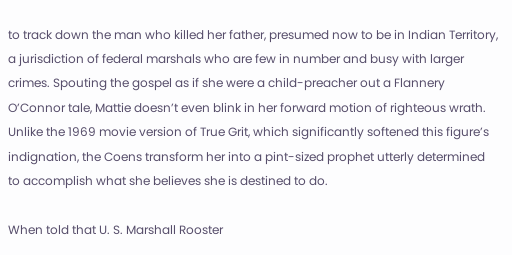to track down the man who killed her father, presumed now to be in Indian Territory, a jurisdiction of federal marshals who are few in number and busy with larger crimes. Spouting the gospel as if she were a child-preacher out a Flannery O’Connor tale, Mattie doesn’t even blink in her forward motion of righteous wrath. Unlike the 1969 movie version of True Grit, which significantly softened this figure’s indignation, the Coens transform her into a pint-sized prophet utterly determined to accomplish what she believes she is destined to do.

When told that U. S. Marshall Rooster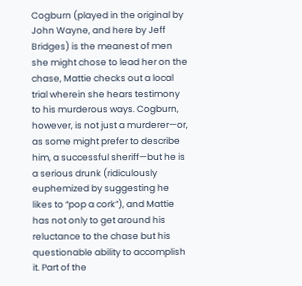Cogburn (played in the original by John Wayne, and here by Jeff Bridges) is the meanest of men she might chose to lead her on the chase, Mattie checks out a local trial wherein she hears testimony to his murderous ways. Cogburn, however, is not just a murderer—or, as some might prefer to describe him, a successful sheriff—but he is a serious drunk (ridiculously euphemized by suggesting he likes to “pop a cork”), and Mattie has not only to get around his reluctance to the chase but his questionable ability to accomplish it. Part of the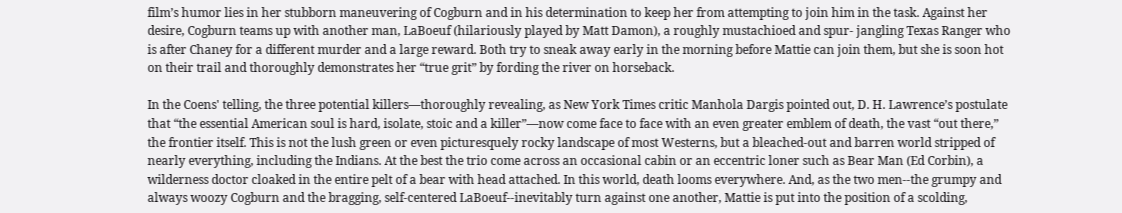film’s humor lies in her stubborn maneuvering of Cogburn and in his determination to keep her from attempting to join him in the task. Against her desire, Cogburn teams up with another man, LaBoeuf (hilariously played by Matt Damon), a roughly mustachioed and spur- jangling Texas Ranger who is after Chaney for a different murder and a large reward. Both try to sneak away early in the morning before Mattie can join them, but she is soon hot on their trail and thoroughly demonstrates her “true grit” by fording the river on horseback.

In the Coens' telling, the three potential killers—thoroughly revealing, as New York Times critic Manhola Dargis pointed out, D. H. Lawrence’s postulate that “the essential American soul is hard, isolate, stoic and a killer”—now come face to face with an even greater emblem of death, the vast “out there,” the frontier itself. This is not the lush green or even picturesquely rocky landscape of most Westerns, but a bleached-out and barren world stripped of nearly everything, including the Indians. At the best the trio come across an occasional cabin or an eccentric loner such as Bear Man (Ed Corbin), a wilderness doctor cloaked in the entire pelt of a bear with head attached. In this world, death looms everywhere. And, as the two men--the grumpy and always woozy Cogburn and the bragging, self-centered LaBoeuf--inevitably turn against one another, Mattie is put into the position of a scolding,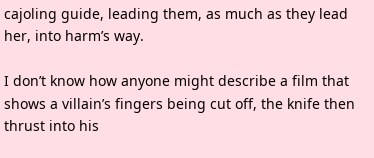cajoling guide, leading them, as much as they lead her, into harm’s way.

I don’t know how anyone might describe a film that shows a villain’s fingers being cut off, the knife then thrust into his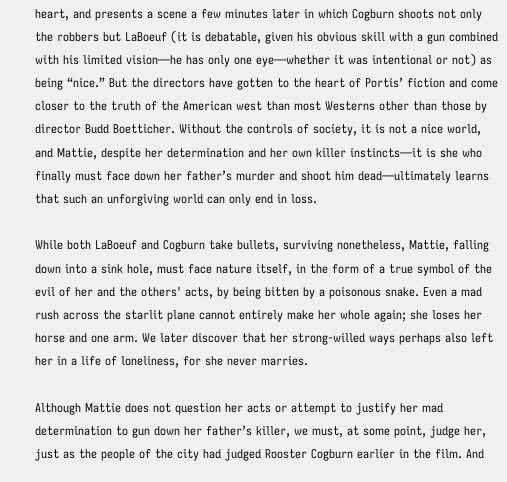heart, and presents a scene a few minutes later in which Cogburn shoots not only the robbers but LaBoeuf (it is debatable, given his obvious skill with a gun combined with his limited vision—he has only one eye—whether it was intentional or not) as being “nice.” But the directors have gotten to the heart of Portis’ fiction and come closer to the truth of the American west than most Westerns other than those by director Budd Boetticher. Without the controls of society, it is not a nice world, and Mattie, despite her determination and her own killer instincts—it is she who finally must face down her father’s murder and shoot him dead—ultimately learns that such an unforgiving world can only end in loss.

While both LaBoeuf and Cogburn take bullets, surviving nonetheless, Mattie, falling down into a sink hole, must face nature itself, in the form of a true symbol of the evil of her and the others' acts, by being bitten by a poisonous snake. Even a mad rush across the starlit plane cannot entirely make her whole again; she loses her horse and one arm. We later discover that her strong-willed ways perhaps also left her in a life of loneliness, for she never marries.

Although Mattie does not question her acts or attempt to justify her mad determination to gun down her father’s killer, we must, at some point, judge her, just as the people of the city had judged Rooster Cogburn earlier in the film. And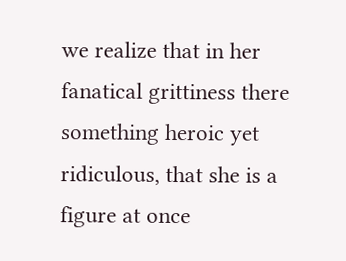we realize that in her fanatical grittiness there something heroic yet ridiculous, that she is a figure at once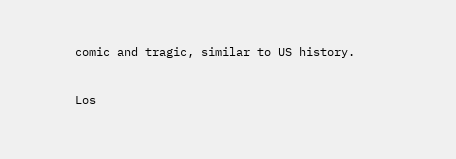comic and tragic, similar to US history.

Los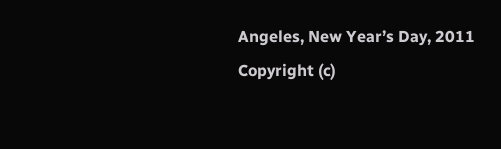Angeles, New Year’s Day, 2011
Copyright (c)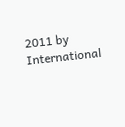2011 by International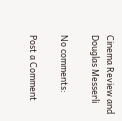Cinema Review and Douglas Messerli

No comments:

Post a Comment